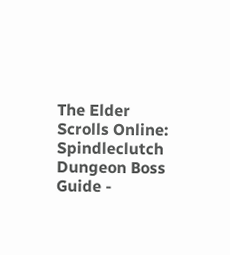The Elder Scrolls Online: Spindleclutch Dungeon Boss Guide -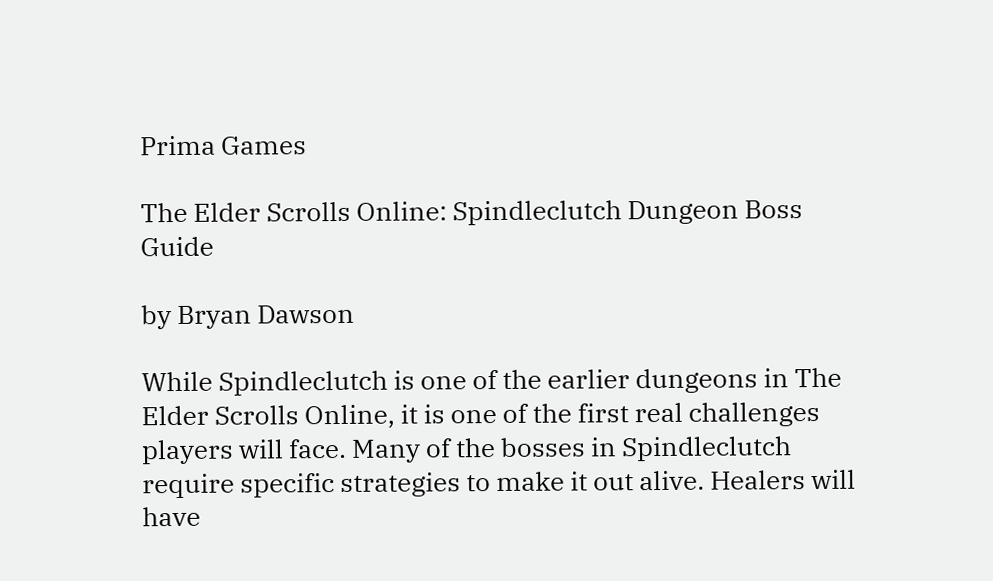Prima Games

The Elder Scrolls Online: Spindleclutch Dungeon Boss Guide

by Bryan Dawson

While Spindleclutch is one of the earlier dungeons in The Elder Scrolls Online, it is one of the first real challenges players will face. Many of the bosses in Spindleclutch require specific strategies to make it out alive. Healers will have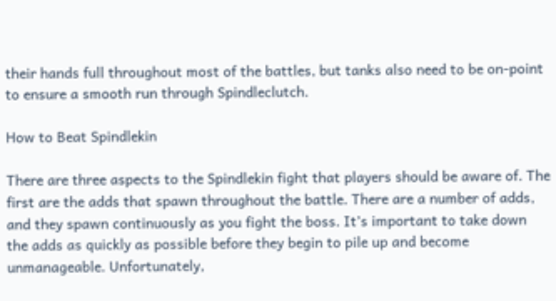their hands full throughout most of the battles, but tanks also need to be on-point to ensure a smooth run through Spindleclutch.

How to Beat Spindlekin

There are three aspects to the Spindlekin fight that players should be aware of. The first are the adds that spawn throughout the battle. There are a number of adds, and they spawn continuously as you fight the boss. It’s important to take down the adds as quickly as possible before they begin to pile up and become unmanageable. Unfortunately,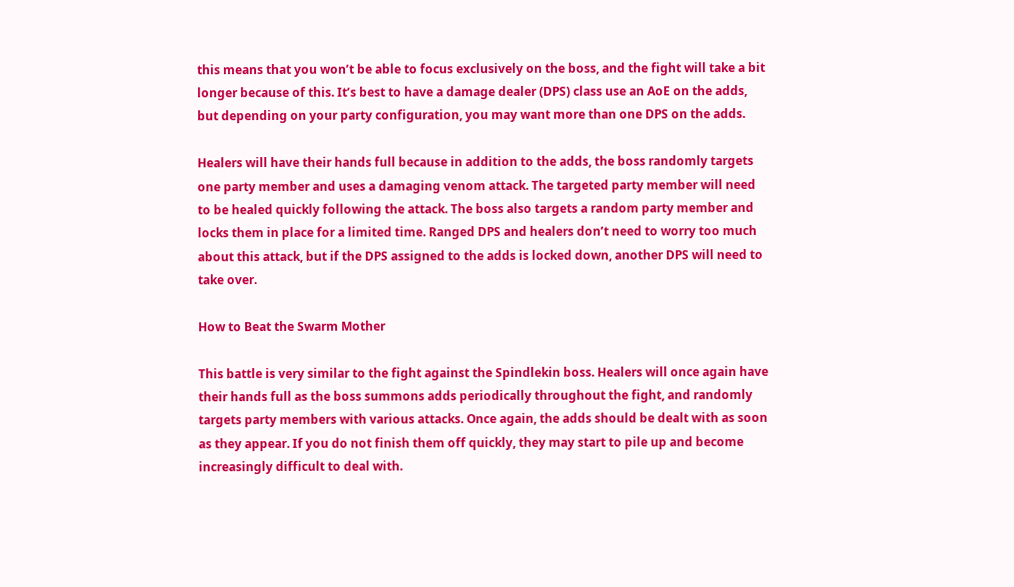this means that you won’t be able to focus exclusively on the boss, and the fight will take a bit longer because of this. It’s best to have a damage dealer (DPS) class use an AoE on the adds, but depending on your party configuration, you may want more than one DPS on the adds.

Healers will have their hands full because in addition to the adds, the boss randomly targets one party member and uses a damaging venom attack. The targeted party member will need to be healed quickly following the attack. The boss also targets a random party member and locks them in place for a limited time. Ranged DPS and healers don’t need to worry too much about this attack, but if the DPS assigned to the adds is locked down, another DPS will need to take over.

How to Beat the Swarm Mother

This battle is very similar to the fight against the Spindlekin boss. Healers will once again have their hands full as the boss summons adds periodically throughout the fight, and randomly targets party members with various attacks. Once again, the adds should be dealt with as soon as they appear. If you do not finish them off quickly, they may start to pile up and become increasingly difficult to deal with.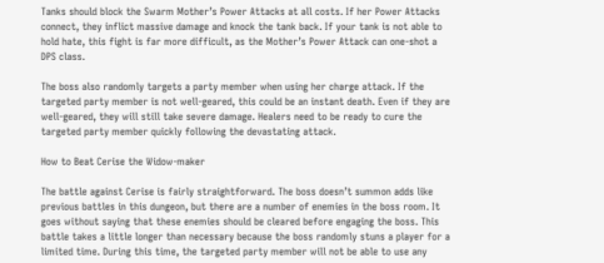Tanks should block the Swarm Mother’s Power Attacks at all costs. If her Power Attacks connect, they inflict massive damage and knock the tank back. If your tank is not able to hold hate, this fight is far more difficult, as the Mother’s Power Attack can one-shot a DPS class.

The boss also randomly targets a party member when using her charge attack. If the targeted party member is not well-geared, this could be an instant death. Even if they are well-geared, they will still take severe damage. Healers need to be ready to cure the targeted party member quickly following the devastating attack.

How to Beat Cerise the Widow-maker

The battle against Cerise is fairly straightforward. The boss doesn’t summon adds like previous battles in this dungeon, but there are a number of enemies in the boss room. It goes without saying that these enemies should be cleared before engaging the boss. This battle takes a little longer than necessary because the boss randomly stuns a player for a limited time. During this time, the targeted party member will not be able to use any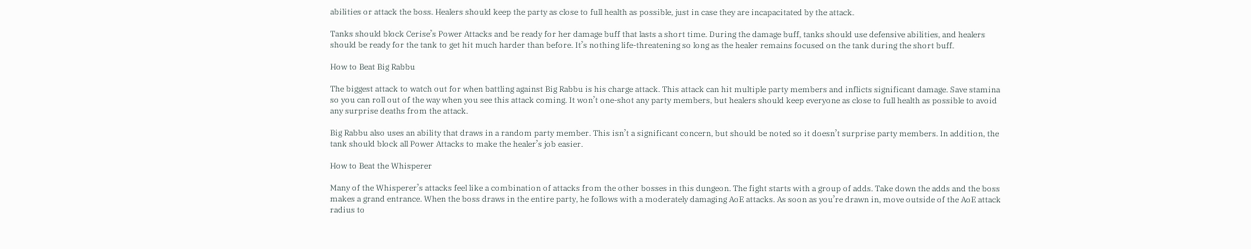abilities or attack the boss. Healers should keep the party as close to full health as possible, just in case they are incapacitated by the attack.

Tanks should block Cerise’s Power Attacks and be ready for her damage buff that lasts a short time. During the damage buff, tanks should use defensive abilities, and healers should be ready for the tank to get hit much harder than before. It’s nothing life-threatening so long as the healer remains focused on the tank during the short buff.

How to Beat Big Rabbu

The biggest attack to watch out for when battling against Big Rabbu is his charge attack. This attack can hit multiple party members and inflicts significant damage. Save stamina so you can roll out of the way when you see this attack coming. It won’t one-shot any party members, but healers should keep everyone as close to full health as possible to avoid any surprise deaths from the attack.

Big Rabbu also uses an ability that draws in a random party member. This isn’t a significant concern, but should be noted so it doesn’t surprise party members. In addition, the tank should block all Power Attacks to make the healer’s job easier.

How to Beat the Whisperer

Many of the Whisperer’s attacks feel like a combination of attacks from the other bosses in this dungeon. The fight starts with a group of adds. Take down the adds and the boss makes a grand entrance. When the boss draws in the entire party, he follows with a moderately damaging AoE attacks. As soon as you’re drawn in, move outside of the AoE attack radius to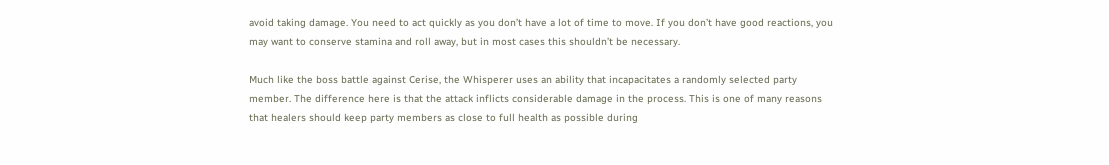avoid taking damage. You need to act quickly as you don’t have a lot of time to move. If you don’t have good reactions, you may want to conserve stamina and roll away, but in most cases this shouldn’t be necessary.

Much like the boss battle against Cerise, the Whisperer uses an ability that incapacitates a randomly selected party member. The difference here is that the attack inflicts considerable damage in the process. This is one of many reasons that healers should keep party members as close to full health as possible during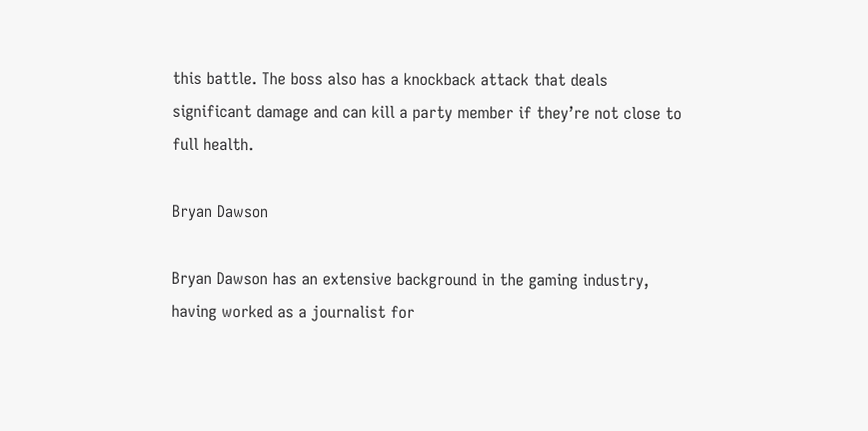this battle. The boss also has a knockback attack that deals significant damage and can kill a party member if they’re not close to full health.

Bryan Dawson

Bryan Dawson has an extensive background in the gaming industry, having worked as a journalist for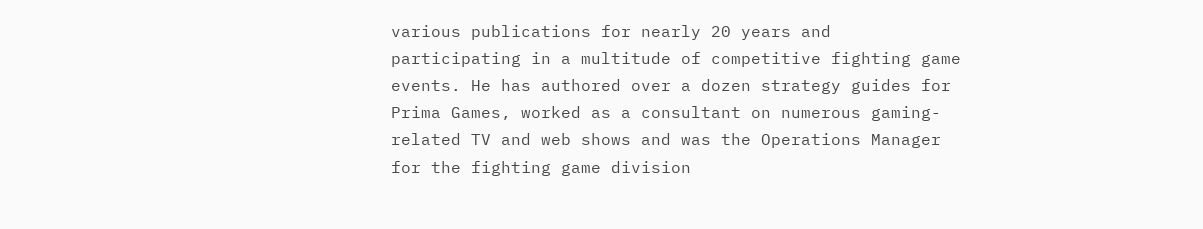various publications for nearly 20 years and participating in a multitude of competitive fighting game events. He has authored over a dozen strategy guides for Prima Games, worked as a consultant on numerous gaming-related TV and web shows and was the Operations Manager for the fighting game division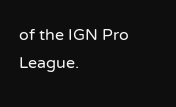of the IGN Pro League.